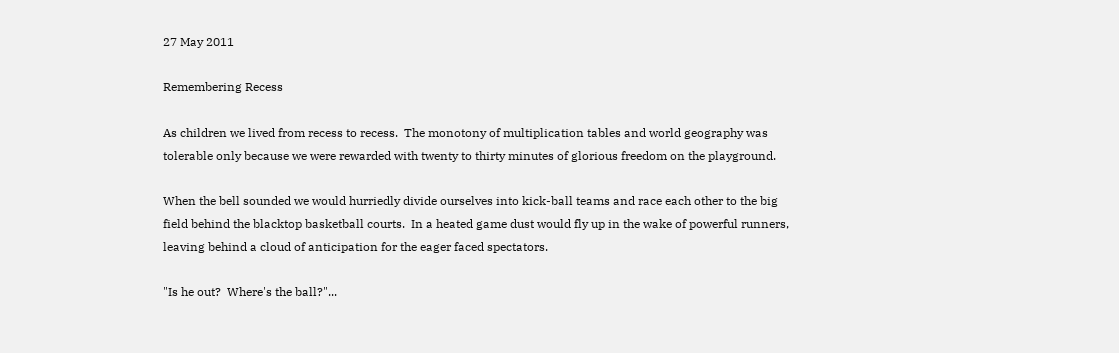27 May 2011

Remembering Recess

As children we lived from recess to recess.  The monotony of multiplication tables and world geography was tolerable only because we were rewarded with twenty to thirty minutes of glorious freedom on the playground.

When the bell sounded we would hurriedly divide ourselves into kick-ball teams and race each other to the big field behind the blacktop basketball courts.  In a heated game dust would fly up in the wake of powerful runners, leaving behind a cloud of anticipation for the eager faced spectators.

"Is he out?  Where's the ball?"...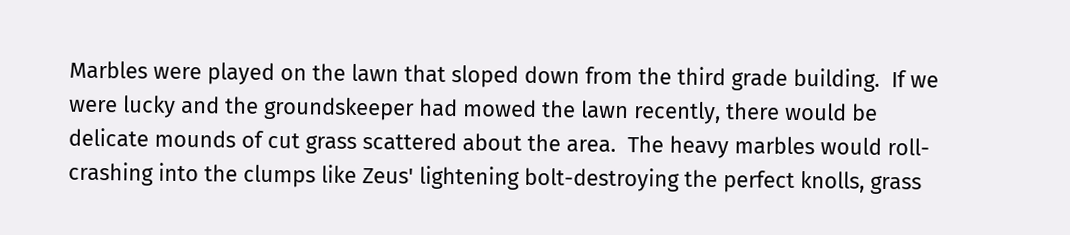Marbles were played on the lawn that sloped down from the third grade building.  If we were lucky and the groundskeeper had mowed the lawn recently, there would be delicate mounds of cut grass scattered about the area.  The heavy marbles would roll-crashing into the clumps like Zeus' lightening bolt-destroying the perfect knolls, grass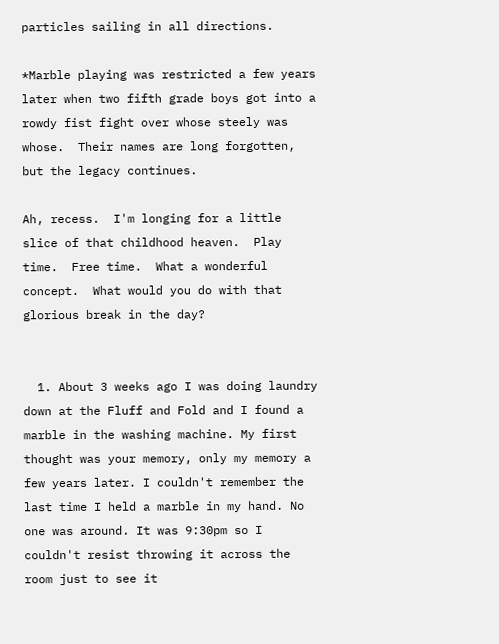particles sailing in all directions.

*Marble playing was restricted a few years later when two fifth grade boys got into a rowdy fist fight over whose steely was whose.  Their names are long forgotten, but the legacy continues.

Ah, recess.  I'm longing for a little slice of that childhood heaven.  Play time.  Free time.  What a wonderful concept.  What would you do with that glorious break in the day?


  1. About 3 weeks ago I was doing laundry down at the Fluff and Fold and I found a marble in the washing machine. My first thought was your memory, only my memory a few years later. I couldn't remember the last time I held a marble in my hand. No one was around. It was 9:30pm so I couldn't resist throwing it across the room just to see it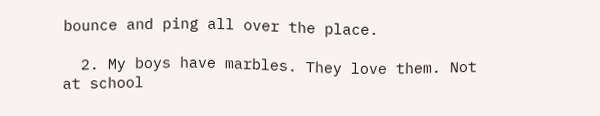bounce and ping all over the place.

  2. My boys have marbles. They love them. Not at school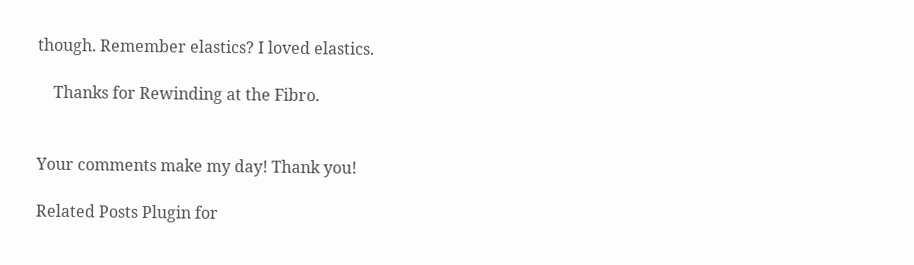though. Remember elastics? I loved elastics.

    Thanks for Rewinding at the Fibro.


Your comments make my day! Thank you!

Related Posts Plugin for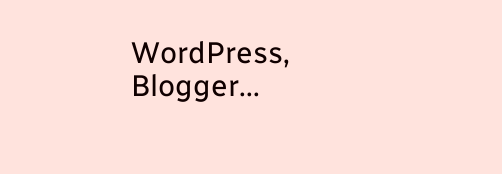WordPress, Blogger...